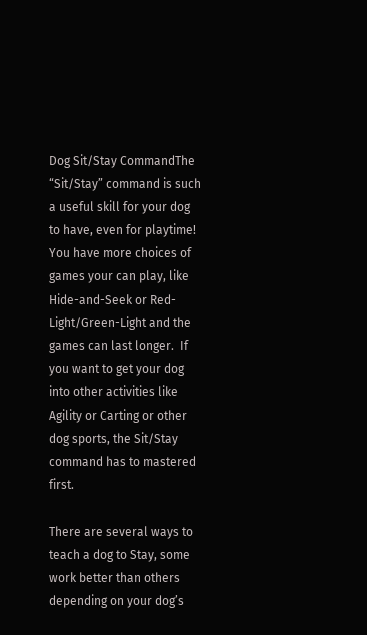Dog Sit/Stay CommandThe “Sit/Stay” command is such a useful skill for your dog to have, even for playtime! You have more choices of games your can play, like Hide-and-Seek or Red-Light/Green-Light and the games can last longer.  If you want to get your dog into other activities like Agility or Carting or other dog sports, the Sit/Stay command has to mastered first.

There are several ways to teach a dog to Stay, some work better than others depending on your dog’s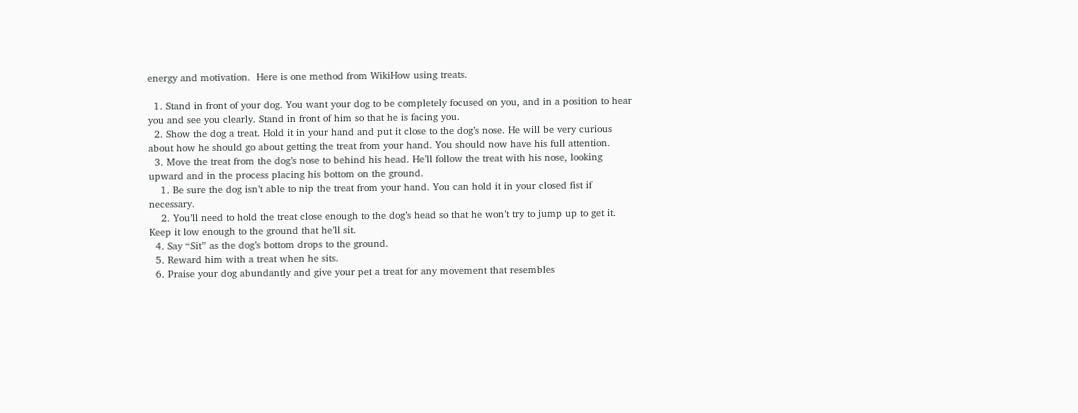energy and motivation.  Here is one method from WikiHow using treats.

  1. Stand in front of your dog. You want your dog to be completely focused on you, and in a position to hear you and see you clearly. Stand in front of him so that he is facing you.
  2. Show the dog a treat. Hold it in your hand and put it close to the dog’s nose. He will be very curious about how he should go about getting the treat from your hand. You should now have his full attention.
  3. Move the treat from the dog’s nose to behind his head. He’ll follow the treat with his nose, looking upward and in the process placing his bottom on the ground.
    1. Be sure the dog isn’t able to nip the treat from your hand. You can hold it in your closed fist if necessary.
    2. You’ll need to hold the treat close enough to the dog’s head so that he won’t try to jump up to get it. Keep it low enough to the ground that he’ll sit.
  4. Say “Sit” as the dog’s bottom drops to the ground.
  5. Reward him with a treat when he sits.
  6. Praise your dog abundantly and give your pet a treat for any movement that resembles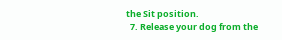the Sit position.
  7. Release your dog from the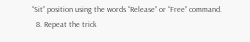“Sit” position using the words “Release” or “Free” command.
  8. Repeat the trick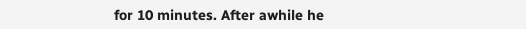for 10 minutes. After awhile he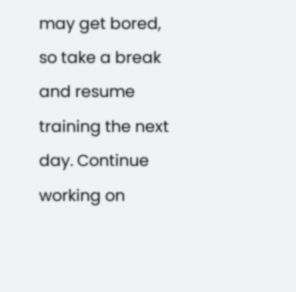may get bored, so take a break and resume training the next day. Continue working on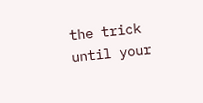the trick until your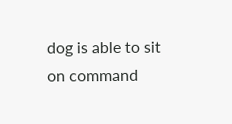dog is able to sit on command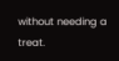without needing a treat.